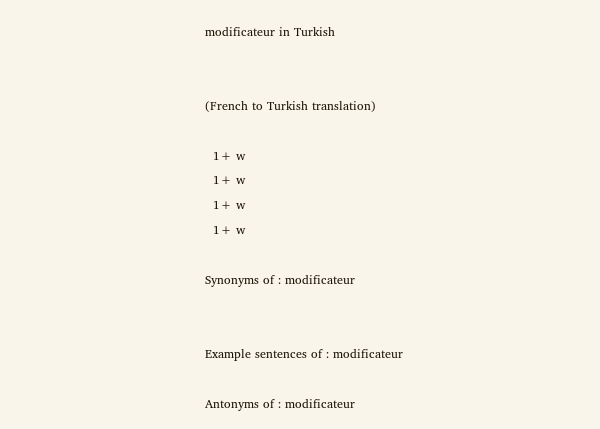modificateur in Turkish


(French to Turkish translation)

  1+ w
  1+ w
  1+ w
  1+ w

Synonyms of : modificateur


Example sentences of : modificateur

Antonyms of : modificateur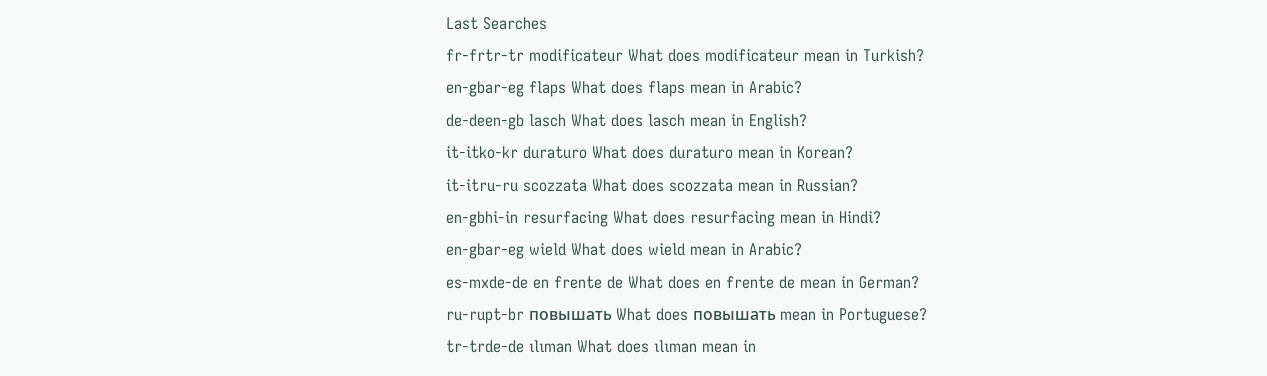Last Searches
fr-frtr-tr modificateur What does modificateur mean in Turkish?
en-gbar-eg flaps What does flaps mean in Arabic?
de-deen-gb lasch What does lasch mean in English?
it-itko-kr duraturo What does duraturo mean in Korean?
it-itru-ru scozzata What does scozzata mean in Russian?
en-gbhi-in resurfacing What does resurfacing mean in Hindi?
en-gbar-eg wield What does wield mean in Arabic?
es-mxde-de en frente de What does en frente de mean in German?
ru-rupt-br повышать What does повышать mean in Portuguese?
tr-trde-de ılıman What does ılıman mean in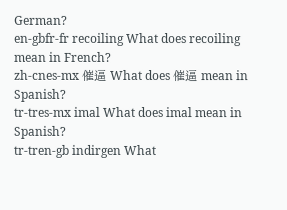German?
en-gbfr-fr recoiling What does recoiling mean in French?
zh-cnes-mx 催逼 What does 催逼 mean in Spanish?
tr-tres-mx imal What does imal mean in Spanish?
tr-tren-gb indirgen What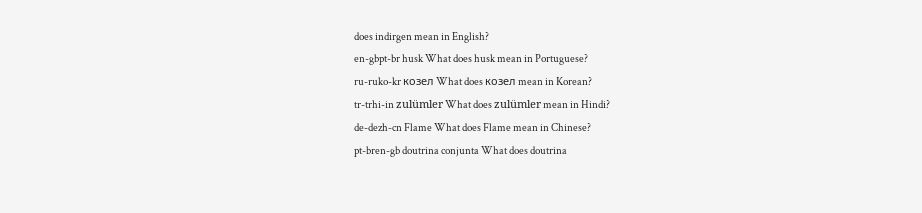does indirgen mean in English?
en-gbpt-br husk What does husk mean in Portuguese?
ru-ruko-kr козел What does козел mean in Korean?
tr-trhi-in zulümler What does zulümler mean in Hindi?
de-dezh-cn Flame What does Flame mean in Chinese?
pt-bren-gb doutrina conjunta What does doutrina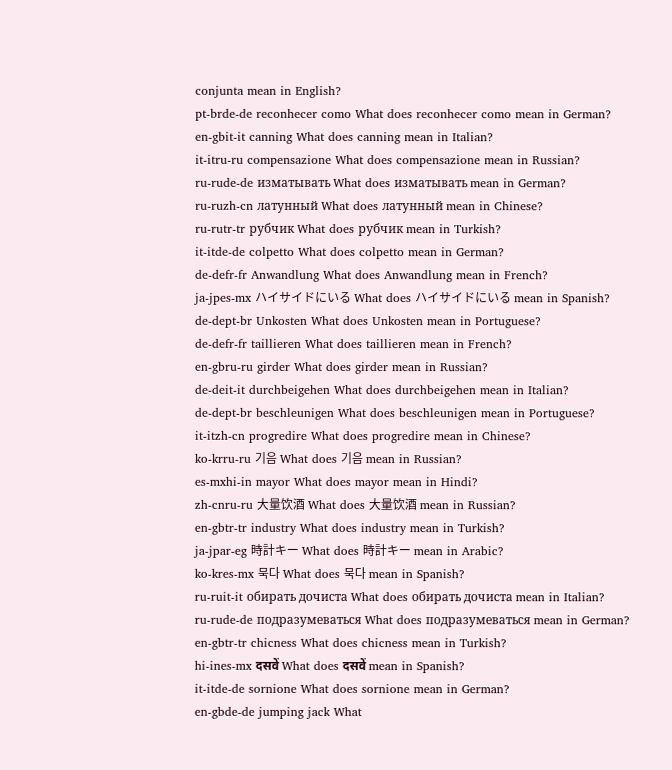conjunta mean in English?
pt-brde-de reconhecer como What does reconhecer como mean in German?
en-gbit-it canning What does canning mean in Italian?
it-itru-ru compensazione What does compensazione mean in Russian?
ru-rude-de изматывать What does изматывать mean in German?
ru-ruzh-cn латунный What does латунный mean in Chinese?
ru-rutr-tr рубчик What does рубчик mean in Turkish?
it-itde-de colpetto What does colpetto mean in German?
de-defr-fr Anwandlung What does Anwandlung mean in French?
ja-jpes-mx ハイサイドにいる What does ハイサイドにいる mean in Spanish?
de-dept-br Unkosten What does Unkosten mean in Portuguese?
de-defr-fr taillieren What does taillieren mean in French?
en-gbru-ru girder What does girder mean in Russian?
de-deit-it durchbeigehen What does durchbeigehen mean in Italian?
de-dept-br beschleunigen What does beschleunigen mean in Portuguese?
it-itzh-cn progredire What does progredire mean in Chinese?
ko-krru-ru 기음 What does 기음 mean in Russian?
es-mxhi-in mayor What does mayor mean in Hindi?
zh-cnru-ru 大量饮酒 What does 大量饮酒 mean in Russian?
en-gbtr-tr industry What does industry mean in Turkish?
ja-jpar-eg 時計キー What does 時計キー mean in Arabic?
ko-kres-mx 묵다 What does 묵다 mean in Spanish?
ru-ruit-it обирать дочиста What does обирать дочиста mean in Italian?
ru-rude-de подразумеваться What does подразумеваться mean in German?
en-gbtr-tr chicness What does chicness mean in Turkish?
hi-ines-mx दसवें What does दसवें mean in Spanish?
it-itde-de sornione What does sornione mean in German?
en-gbde-de jumping jack What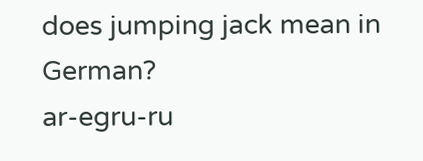does jumping jack mean in German?
ar-egru-ru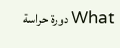دورة حراسة What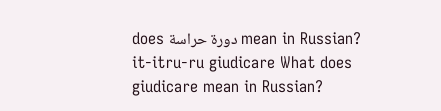does دورة حراسة mean in Russian?
it-itru-ru giudicare What does giudicare mean in Russian?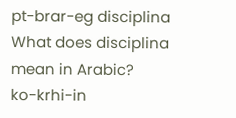pt-brar-eg disciplina What does disciplina mean in Arabic?
ko-krhi-in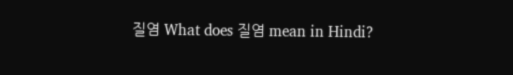질염 What does 질염 mean in Hindi?